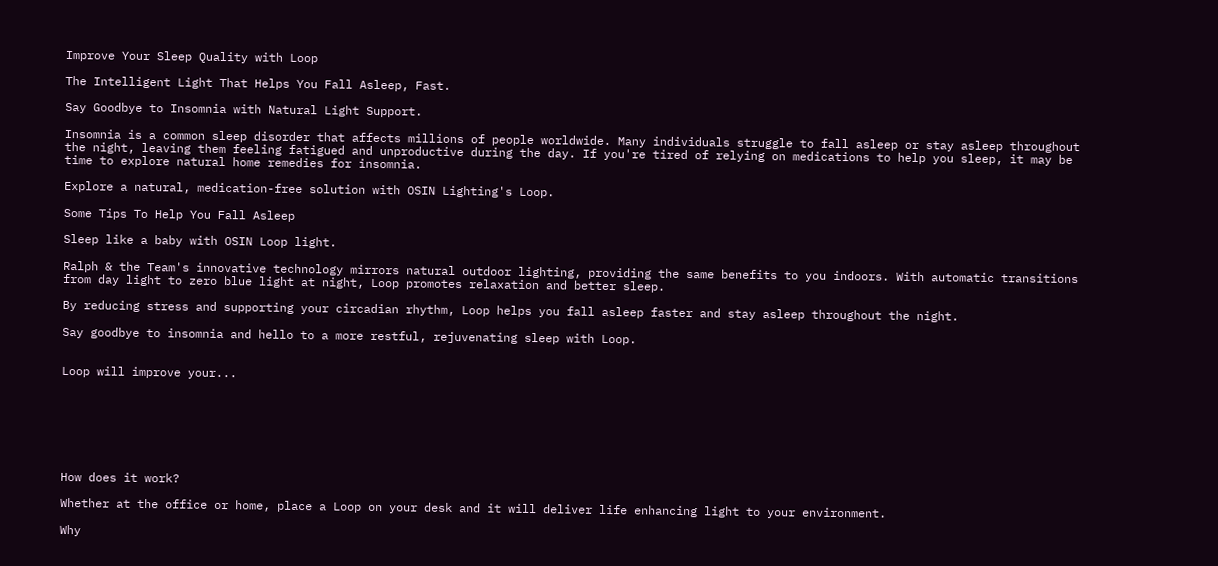Improve Your Sleep Quality with Loop

The Intelligent Light That Helps You Fall Asleep, Fast.

Say Goodbye to Insomnia with Natural Light Support.

Insomnia is a common sleep disorder that affects millions of people worldwide. Many individuals struggle to fall asleep or stay asleep throughout the night, leaving them feeling fatigued and unproductive during the day. If you're tired of relying on medications to help you sleep, it may be time to explore natural home remedies for insomnia.

Explore a natural, medication-free solution with OSIN Lighting's Loop.

Some Tips To Help You Fall Asleep

Sleep like a baby with OSIN Loop light.

Ralph & the Team's innovative technology mirrors natural outdoor lighting, providing the same benefits to you indoors. With automatic transitions from day light to zero blue light at night, Loop promotes relaxation and better sleep.

By reducing stress and supporting your circadian rhythm, Loop helps you fall asleep faster and stay asleep throughout the night.

Say goodbye to insomnia and hello to a more restful, rejuvenating sleep with Loop.


Loop will improve your...







How does it work?

Whether at the office or home, place a Loop on your desk and it will deliver life enhancing light to your environment.

Why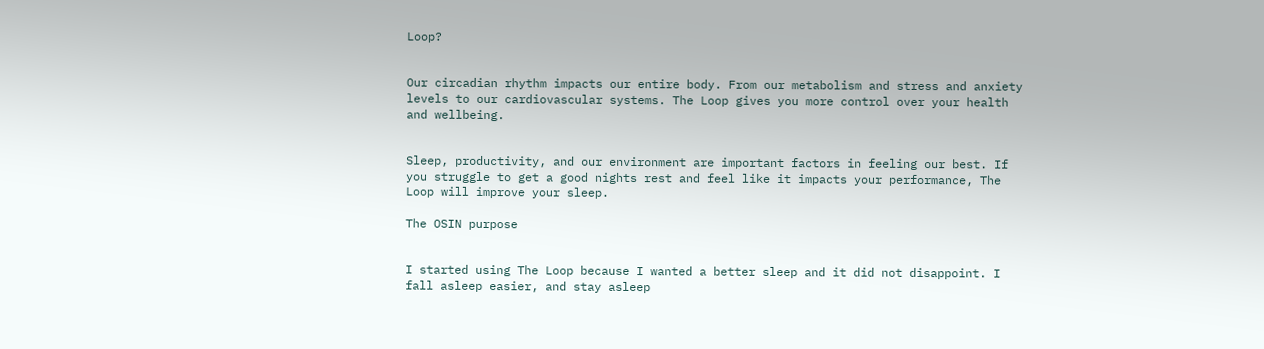Loop?


Our circadian rhythm impacts our entire body. From our metabolism and stress and anxiety levels to our cardiovascular systems. The Loop gives you more control over your health and wellbeing.


Sleep, productivity, and our environment are important factors in feeling our best. If you struggle to get a good nights rest and feel like it impacts your performance, The Loop will improve your sleep.

The OSIN purpose


I started using The Loop because I wanted a better sleep and it did not disappoint. I fall asleep easier, and stay asleep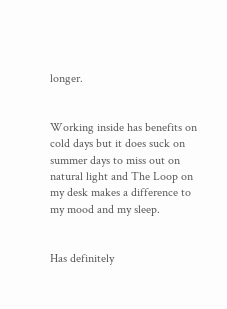longer.


Working inside has benefits on cold days but it does suck on summer days to miss out on natural light and The Loop on my desk makes a difference to my mood and my sleep.


Has definitely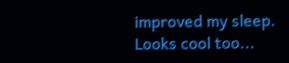improved my sleep. Looks cool too...